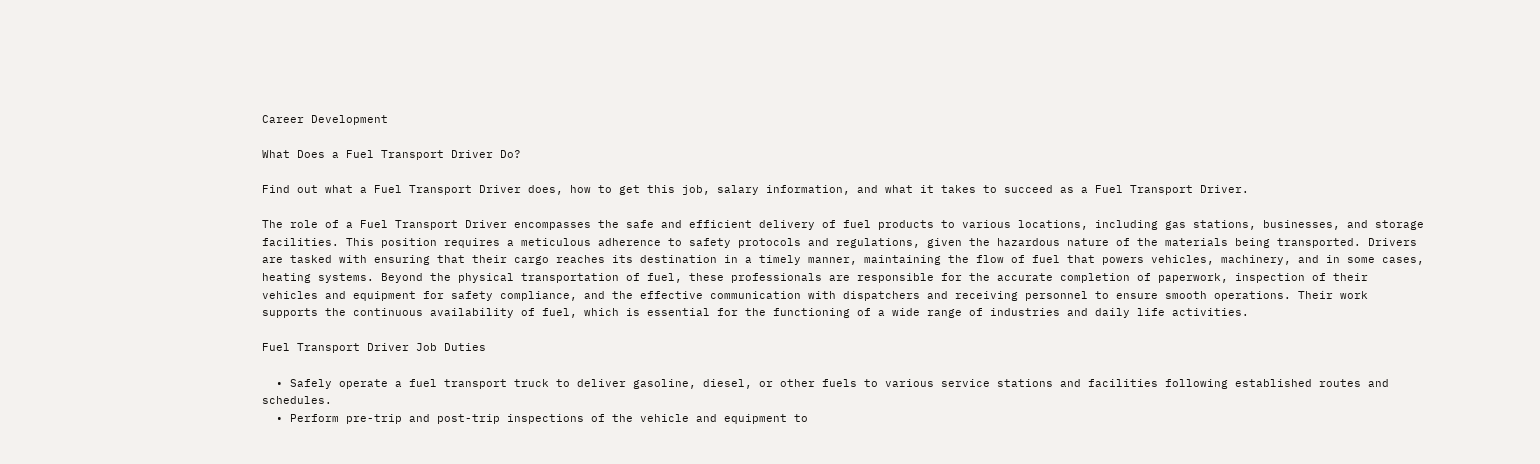Career Development

What Does a Fuel Transport Driver Do?

Find out what a Fuel Transport Driver does, how to get this job, salary information, and what it takes to succeed as a Fuel Transport Driver.

The role of a Fuel Transport Driver encompasses the safe and efficient delivery of fuel products to various locations, including gas stations, businesses, and storage facilities. This position requires a meticulous adherence to safety protocols and regulations, given the hazardous nature of the materials being transported. Drivers are tasked with ensuring that their cargo reaches its destination in a timely manner, maintaining the flow of fuel that powers vehicles, machinery, and in some cases, heating systems. Beyond the physical transportation of fuel, these professionals are responsible for the accurate completion of paperwork, inspection of their vehicles and equipment for safety compliance, and the effective communication with dispatchers and receiving personnel to ensure smooth operations. Their work supports the continuous availability of fuel, which is essential for the functioning of a wide range of industries and daily life activities.

Fuel Transport Driver Job Duties

  • Safely operate a fuel transport truck to deliver gasoline, diesel, or other fuels to various service stations and facilities following established routes and schedules.
  • Perform pre-trip and post-trip inspections of the vehicle and equipment to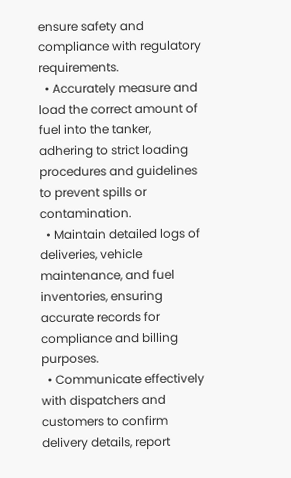ensure safety and compliance with regulatory requirements.
  • Accurately measure and load the correct amount of fuel into the tanker, adhering to strict loading procedures and guidelines to prevent spills or contamination.
  • Maintain detailed logs of deliveries, vehicle maintenance, and fuel inventories, ensuring accurate records for compliance and billing purposes.
  • Communicate effectively with dispatchers and customers to confirm delivery details, report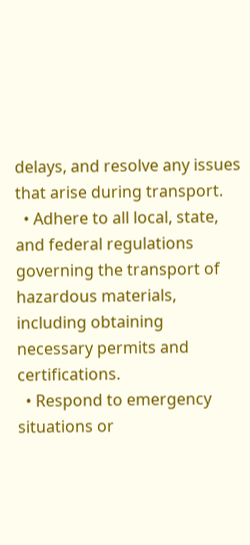delays, and resolve any issues that arise during transport.
  • Adhere to all local, state, and federal regulations governing the transport of hazardous materials, including obtaining necessary permits and certifications.
  • Respond to emergency situations or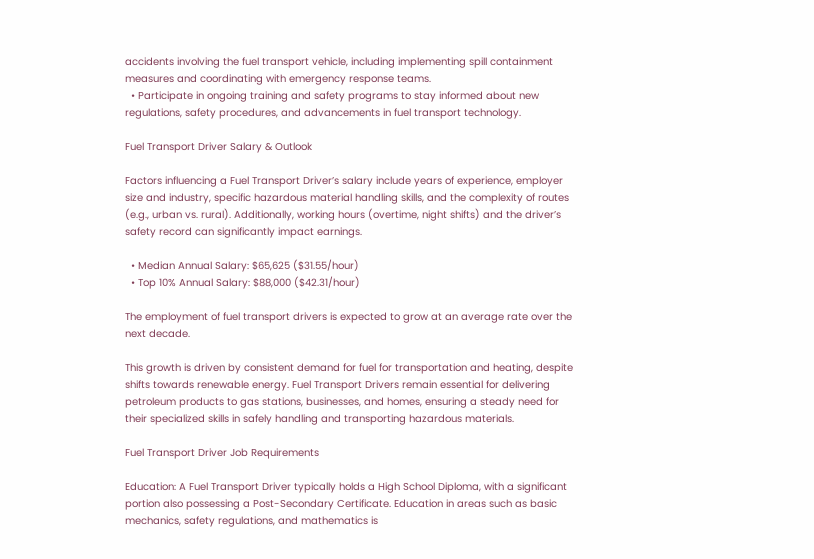accidents involving the fuel transport vehicle, including implementing spill containment measures and coordinating with emergency response teams.
  • Participate in ongoing training and safety programs to stay informed about new regulations, safety procedures, and advancements in fuel transport technology.

Fuel Transport Driver Salary & Outlook

Factors influencing a Fuel Transport Driver’s salary include years of experience, employer size and industry, specific hazardous material handling skills, and the complexity of routes (e.g., urban vs. rural). Additionally, working hours (overtime, night shifts) and the driver’s safety record can significantly impact earnings.

  • Median Annual Salary: $65,625 ($31.55/hour)
  • Top 10% Annual Salary: $88,000 ($42.31/hour)

The employment of fuel transport drivers is expected to grow at an average rate over the next decade.

This growth is driven by consistent demand for fuel for transportation and heating, despite shifts towards renewable energy. Fuel Transport Drivers remain essential for delivering petroleum products to gas stations, businesses, and homes, ensuring a steady need for their specialized skills in safely handling and transporting hazardous materials.

Fuel Transport Driver Job Requirements

Education: A Fuel Transport Driver typically holds a High School Diploma, with a significant portion also possessing a Post-Secondary Certificate. Education in areas such as basic mechanics, safety regulations, and mathematics is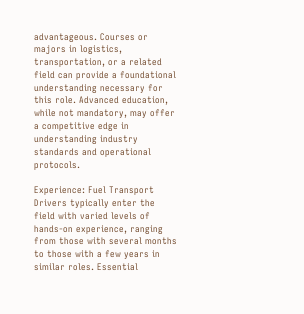advantageous. Courses or majors in logistics, transportation, or a related field can provide a foundational understanding necessary for this role. Advanced education, while not mandatory, may offer a competitive edge in understanding industry standards and operational protocols.

Experience: Fuel Transport Drivers typically enter the field with varied levels of hands-on experience, ranging from those with several months to those with a few years in similar roles. Essential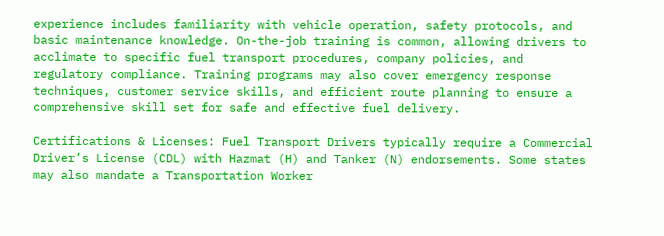experience includes familiarity with vehicle operation, safety protocols, and basic maintenance knowledge. On-the-job training is common, allowing drivers to acclimate to specific fuel transport procedures, company policies, and regulatory compliance. Training programs may also cover emergency response techniques, customer service skills, and efficient route planning to ensure a comprehensive skill set for safe and effective fuel delivery.

Certifications & Licenses: Fuel Transport Drivers typically require a Commercial Driver’s License (CDL) with Hazmat (H) and Tanker (N) endorsements. Some states may also mandate a Transportation Worker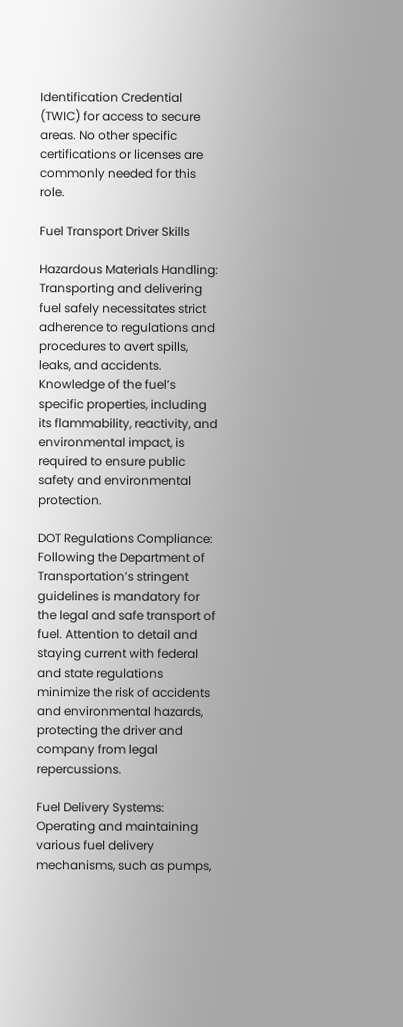Identification Credential (TWIC) for access to secure areas. No other specific certifications or licenses are commonly needed for this role.

Fuel Transport Driver Skills

Hazardous Materials Handling: Transporting and delivering fuel safely necessitates strict adherence to regulations and procedures to avert spills, leaks, and accidents. Knowledge of the fuel’s specific properties, including its flammability, reactivity, and environmental impact, is required to ensure public safety and environmental protection.

DOT Regulations Compliance: Following the Department of Transportation’s stringent guidelines is mandatory for the legal and safe transport of fuel. Attention to detail and staying current with federal and state regulations minimize the risk of accidents and environmental hazards, protecting the driver and company from legal repercussions.

Fuel Delivery Systems: Operating and maintaining various fuel delivery mechanisms, such as pumps,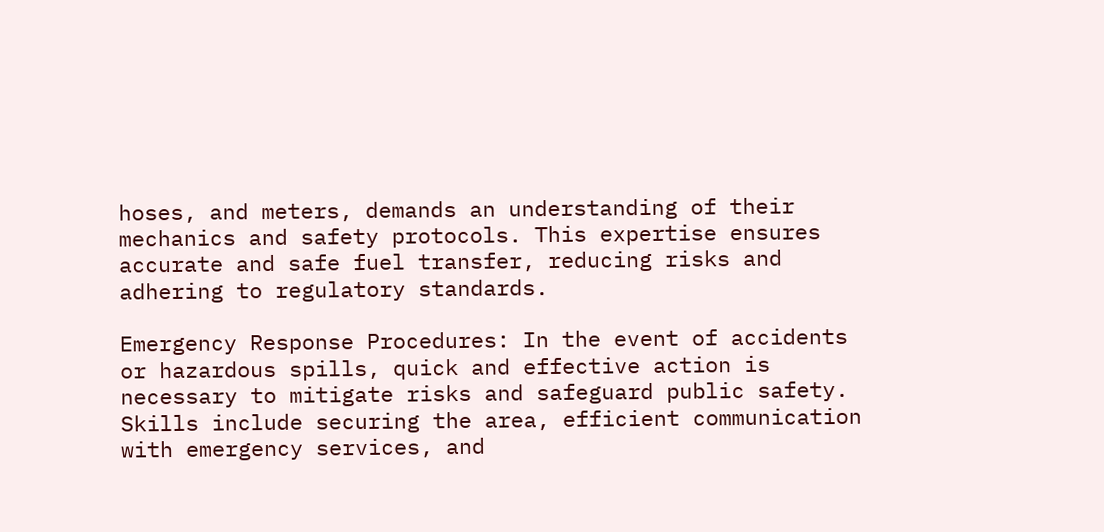hoses, and meters, demands an understanding of their mechanics and safety protocols. This expertise ensures accurate and safe fuel transfer, reducing risks and adhering to regulatory standards.

Emergency Response Procedures: In the event of accidents or hazardous spills, quick and effective action is necessary to mitigate risks and safeguard public safety. Skills include securing the area, efficient communication with emergency services, and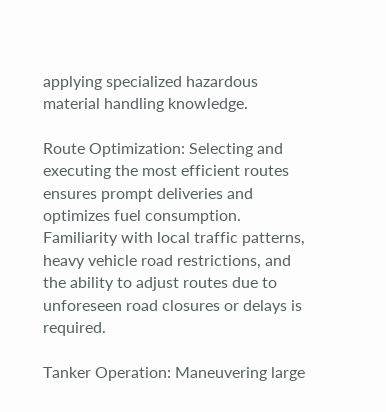applying specialized hazardous material handling knowledge.

Route Optimization: Selecting and executing the most efficient routes ensures prompt deliveries and optimizes fuel consumption. Familiarity with local traffic patterns, heavy vehicle road restrictions, and the ability to adjust routes due to unforeseen road closures or delays is required.

Tanker Operation: Maneuvering large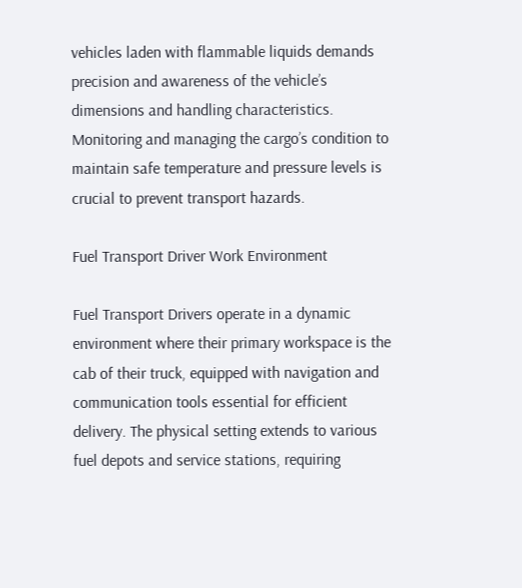vehicles laden with flammable liquids demands precision and awareness of the vehicle’s dimensions and handling characteristics. Monitoring and managing the cargo’s condition to maintain safe temperature and pressure levels is crucial to prevent transport hazards.

Fuel Transport Driver Work Environment

Fuel Transport Drivers operate in a dynamic environment where their primary workspace is the cab of their truck, equipped with navigation and communication tools essential for efficient delivery. The physical setting extends to various fuel depots and service stations, requiring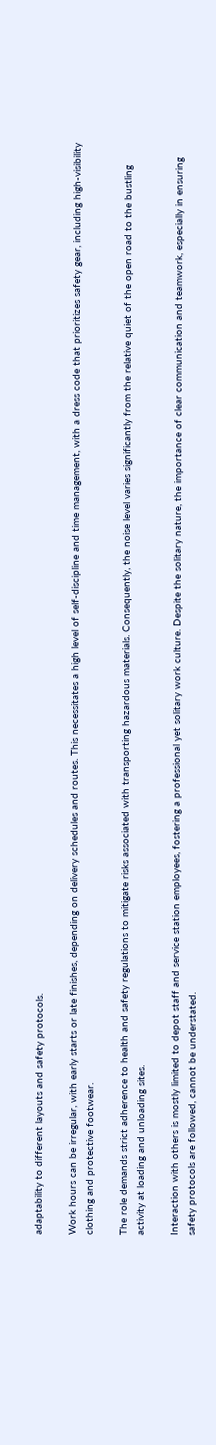adaptability to different layouts and safety protocols.

Work hours can be irregular, with early starts or late finishes, depending on delivery schedules and routes. This necessitates a high level of self-discipline and time management, with a dress code that prioritizes safety gear, including high-visibility clothing and protective footwear.

The role demands strict adherence to health and safety regulations to mitigate risks associated with transporting hazardous materials. Consequently, the noise level varies significantly from the relative quiet of the open road to the bustling activity at loading and unloading sites.

Interaction with others is mostly limited to depot staff and service station employees, fostering a professional yet solitary work culture. Despite the solitary nature, the importance of clear communication and teamwork, especially in ensuring safety protocols are followed, cannot be understated.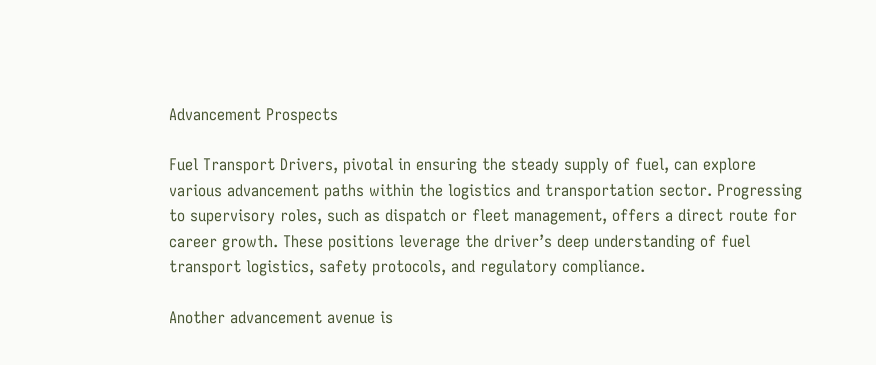Advancement Prospects

Fuel Transport Drivers, pivotal in ensuring the steady supply of fuel, can explore various advancement paths within the logistics and transportation sector. Progressing to supervisory roles, such as dispatch or fleet management, offers a direct route for career growth. These positions leverage the driver’s deep understanding of fuel transport logistics, safety protocols, and regulatory compliance.

Another advancement avenue is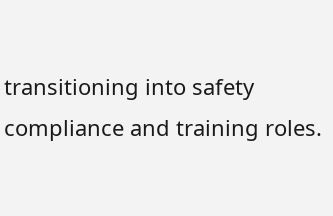transitioning into safety compliance and training roles.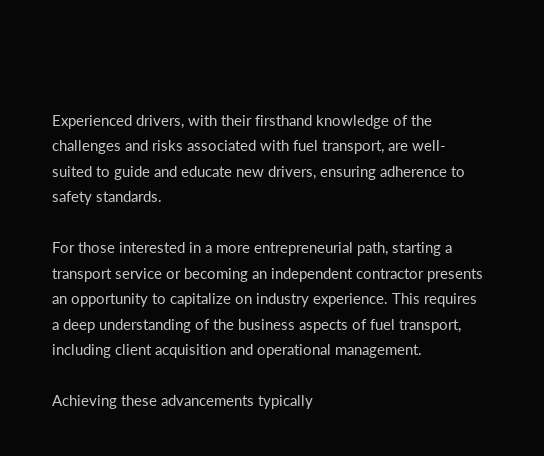Experienced drivers, with their firsthand knowledge of the challenges and risks associated with fuel transport, are well-suited to guide and educate new drivers, ensuring adherence to safety standards.

For those interested in a more entrepreneurial path, starting a transport service or becoming an independent contractor presents an opportunity to capitalize on industry experience. This requires a deep understanding of the business aspects of fuel transport, including client acquisition and operational management.

Achieving these advancements typically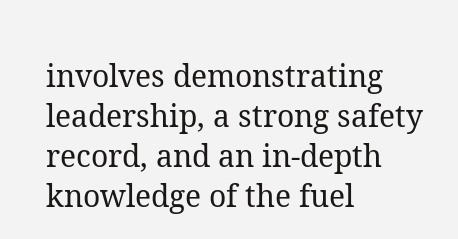involves demonstrating leadership, a strong safety record, and an in-depth knowledge of the fuel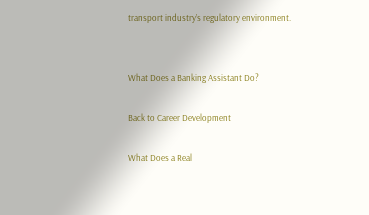transport industry’s regulatory environment.


What Does a Banking Assistant Do?

Back to Career Development

What Does a Real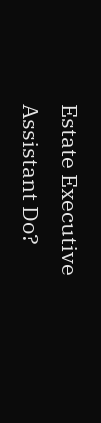Estate Executive Assistant Do?